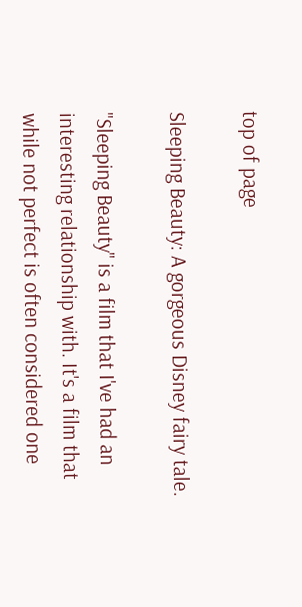top of page

Sleeping Beauty: A gorgeous Disney fairy tale.

"Sleeping Beauty" is a film that I've had an interesting relationship with. It's a film that while not perfect is often considered one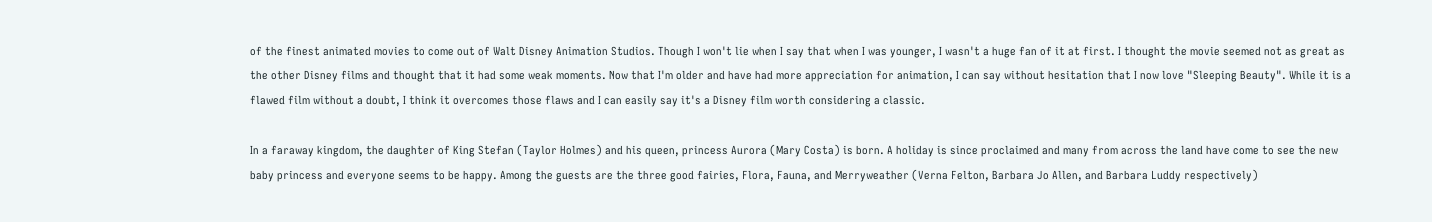of the finest animated movies to come out of Walt Disney Animation Studios. Though I won't lie when I say that when I was younger, I wasn't a huge fan of it at first. I thought the movie seemed not as great as the other Disney films and thought that it had some weak moments. Now that I'm older and have had more appreciation for animation, I can say without hesitation that I now love "Sleeping Beauty". While it is a flawed film without a doubt, I think it overcomes those flaws and I can easily say it's a Disney film worth considering a classic.

In a faraway kingdom, the daughter of King Stefan (Taylor Holmes) and his queen, princess Aurora (Mary Costa) is born. A holiday is since proclaimed and many from across the land have come to see the new baby princess and everyone seems to be happy. Among the guests are the three good fairies, Flora, Fauna, and Merryweather (Verna Felton, Barbara Jo Allen, and Barbara Luddy respectively)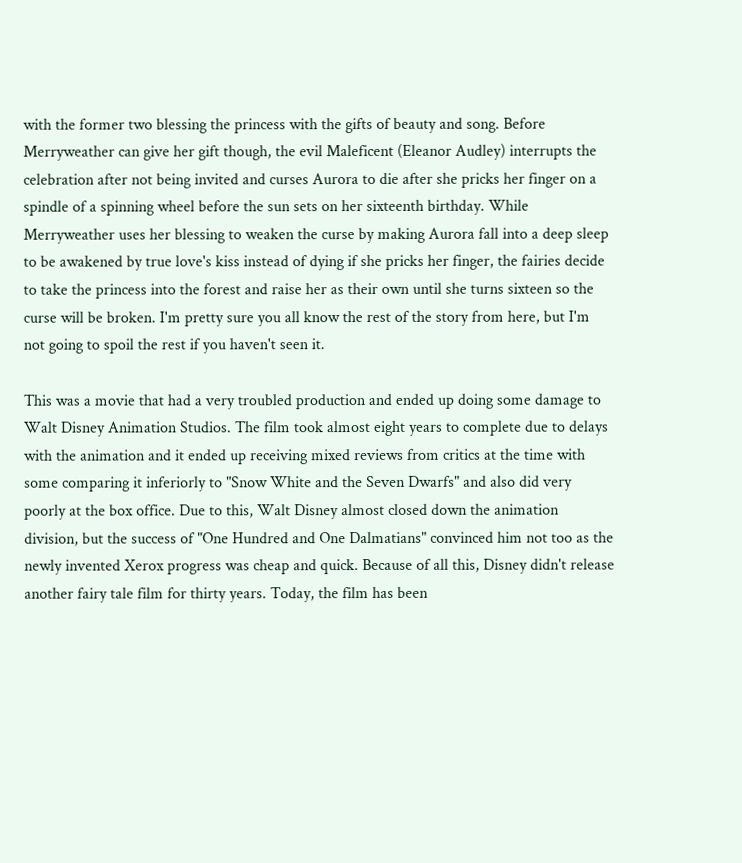with the former two blessing the princess with the gifts of beauty and song. Before Merryweather can give her gift though, the evil Maleficent (Eleanor Audley) interrupts the celebration after not being invited and curses Aurora to die after she pricks her finger on a spindle of a spinning wheel before the sun sets on her sixteenth birthday. While Merryweather uses her blessing to weaken the curse by making Aurora fall into a deep sleep to be awakened by true love's kiss instead of dying if she pricks her finger, the fairies decide to take the princess into the forest and raise her as their own until she turns sixteen so the curse will be broken. I'm pretty sure you all know the rest of the story from here, but I'm not going to spoil the rest if you haven't seen it.

This was a movie that had a very troubled production and ended up doing some damage to Walt Disney Animation Studios. The film took almost eight years to complete due to delays with the animation and it ended up receiving mixed reviews from critics at the time with some comparing it inferiorly to "Snow White and the Seven Dwarfs" and also did very poorly at the box office. Due to this, Walt Disney almost closed down the animation division, but the success of "One Hundred and One Dalmatians" convinced him not too as the newly invented Xerox progress was cheap and quick. Because of all this, Disney didn't release another fairy tale film for thirty years. Today, the film has been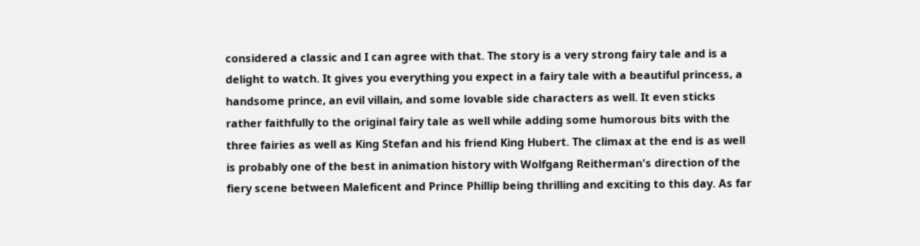considered a classic and I can agree with that. The story is a very strong fairy tale and is a delight to watch. It gives you everything you expect in a fairy tale with a beautiful princess, a handsome prince, an evil villain, and some lovable side characters as well. It even sticks rather faithfully to the original fairy tale as well while adding some humorous bits with the three fairies as well as King Stefan and his friend King Hubert. The climax at the end is as well is probably one of the best in animation history with Wolfgang Reitherman's direction of the fiery scene between Maleficent and Prince Phillip being thrilling and exciting to this day. As far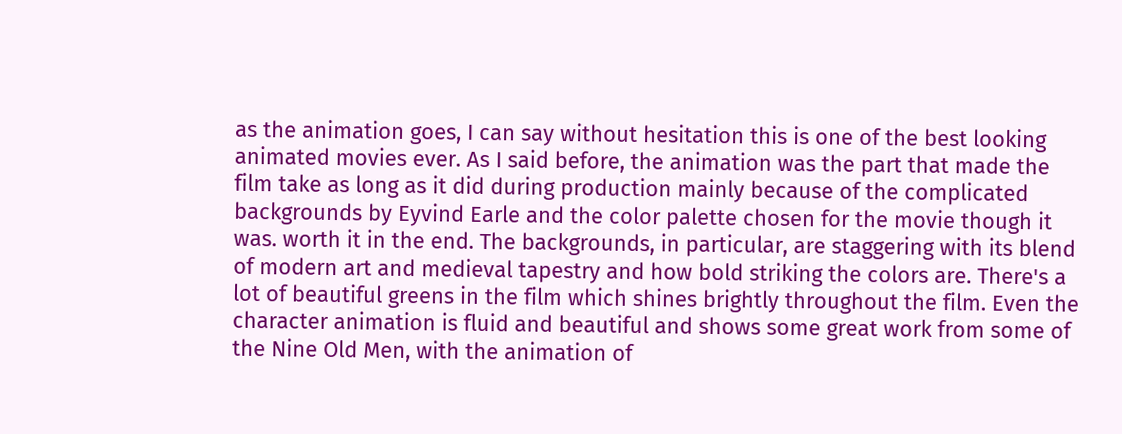as the animation goes, I can say without hesitation this is one of the best looking animated movies ever. As I said before, the animation was the part that made the film take as long as it did during production mainly because of the complicated backgrounds by Eyvind Earle and the color palette chosen for the movie though it was. worth it in the end. The backgrounds, in particular, are staggering with its blend of modern art and medieval tapestry and how bold striking the colors are. There's a lot of beautiful greens in the film which shines brightly throughout the film. Even the character animation is fluid and beautiful and shows some great work from some of the Nine Old Men, with the animation of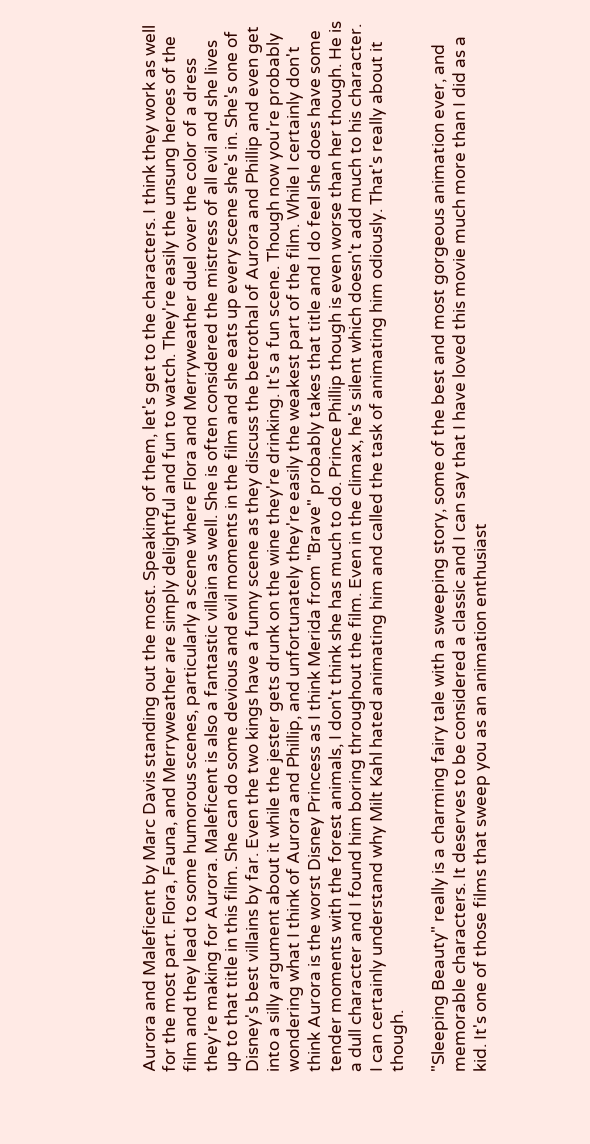Aurora and Maleficent by Marc Davis standing out the most. Speaking of them, let's get to the characters. I think they work as well for the most part. Flora, Fauna, and Merryweather are simply delightful and fun to watch. They're easily the unsung heroes of the film and they lead to some humorous scenes, particularly a scene where Flora and Merryweather duel over the color of a dress they're making for Aurora. Maleficent is also a fantastic villain as well. She is often considered the mistress of all evil and she lives up to that title in this film. She can do some devious and evil moments in the film and she eats up every scene she's in. She's one of Disney's best villains by far. Even the two kings have a funny scene as they discuss the betrothal of Aurora and Phillip and even get into a silly argument about it while the jester gets drunk on the wine they're drinking. It's a fun scene. Though now you're probably wondering what I think of Aurora and Phillip, and unfortunately they're easily the weakest part of the film. While I certainly don't think Aurora is the worst Disney Princess as I think Merida from "Brave" probably takes that title and I do feel she does have some tender moments with the forest animals, I don't think she has much to do. Prince Phillip though is even worse than her though. He is a dull character and I found him boring throughout the film. Even in the climax, he's silent which doesn't add much to his character. I can certainly understand why Milt Kahl hated animating him and called the task of animating him odiously. That's really about it though.

"Sleeping Beauty" really is a charming fairy tale with a sweeping story, some of the best and most gorgeous animation ever, and memorable characters. It deserves to be considered a classic and I can say that I have loved this movie much more than I did as a kid. It's one of those films that sweep you as an animation enthusiast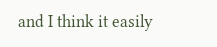and I think it easily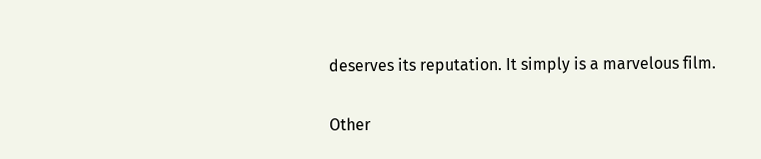deserves its reputation. It simply is a marvelous film.

Other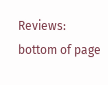Reviews:
bottom of page